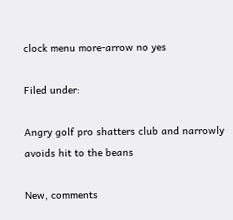clock menu more-arrow no yes

Filed under:

Angry golf pro shatters club and narrowly avoids hit to the beans

New, comments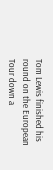Tom Lewis finished his round on the European Tour down a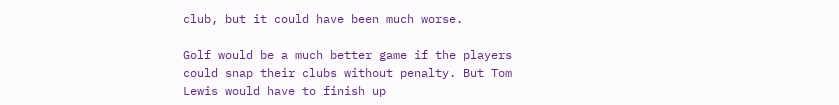club, but it could have been much worse.

Golf would be a much better game if the players could snap their clubs without penalty. But Tom Lewis would have to finish up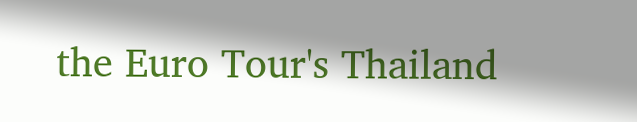the Euro Tour's Thailand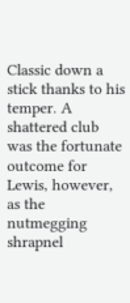Classic down a stick thanks to his temper. A shattered club was the fortunate outcome for Lewis, however, as the nutmegging shrapnel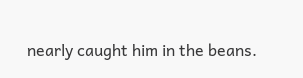nearly caught him in the beans.